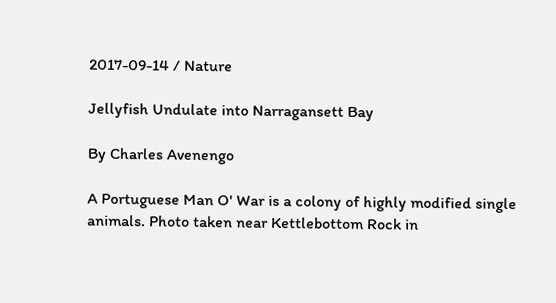2017-09-14 / Nature

Jellyfish Undulate into Narragansett Bay

By Charles Avenengo

A Portuguese Man O' War is a colony of highly modified single animals. Photo taken near Kettlebottom Rock in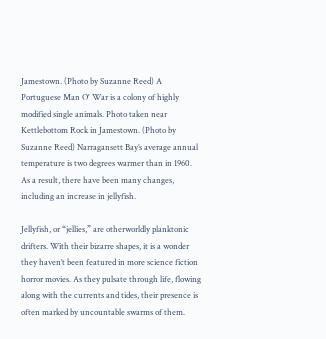Jamestown. (Photo by Suzanne Reed) A Portuguese Man O' War is a colony of highly modified single animals. Photo taken near Kettlebottom Rock in Jamestown. (Photo by Suzanne Reed) Narragansett Bay’s average annual temperature is two degrees warmer than in 1960. As a result, there have been many changes, including an increase in jellyfish.

Jellyfish, or “jellies,” are otherworldly planktonic drifters. With their bizarre shapes, it is a wonder they haven’t been featured in more science fiction horror movies. As they pulsate through life, flowing along with the currents and tides, their presence is often marked by uncountable swarms of them.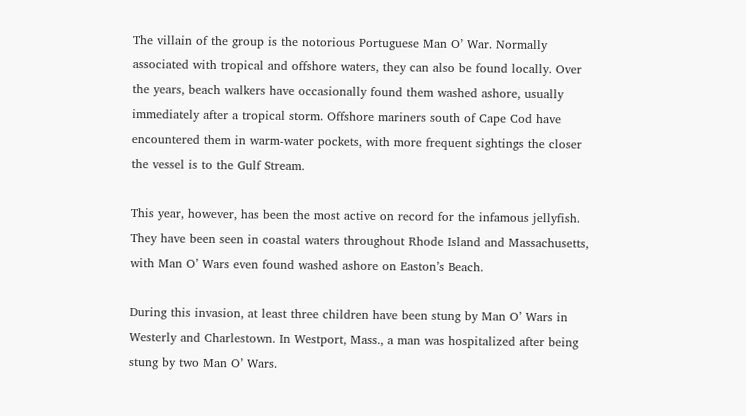The villain of the group is the notorious Portuguese Man O’ War. Normally associated with tropical and offshore waters, they can also be found locally. Over the years, beach walkers have occasionally found them washed ashore, usually immediately after a tropical storm. Offshore mariners south of Cape Cod have encountered them in warm-water pockets, with more frequent sightings the closer the vessel is to the Gulf Stream.

This year, however, has been the most active on record for the infamous jellyfish. They have been seen in coastal waters throughout Rhode Island and Massachusetts, with Man O’ Wars even found washed ashore on Easton’s Beach.

During this invasion, at least three children have been stung by Man O’ Wars in Westerly and Charlestown. In Westport, Mass., a man was hospitalized after being stung by two Man O’ Wars.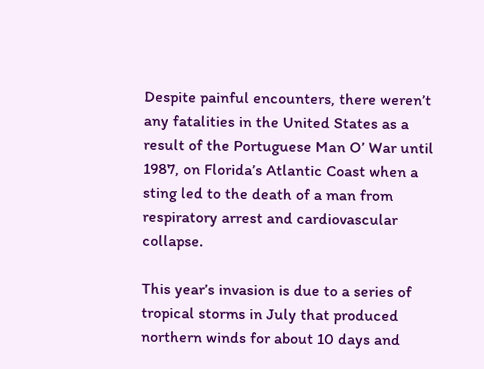Despite painful encounters, there weren’t any fatalities in the United States as a result of the Portuguese Man O’ War until 1987, on Florida’s Atlantic Coast when a sting led to the death of a man from respiratory arrest and cardiovascular collapse.

This year’s invasion is due to a series of tropical storms in July that produced northern winds for about 10 days and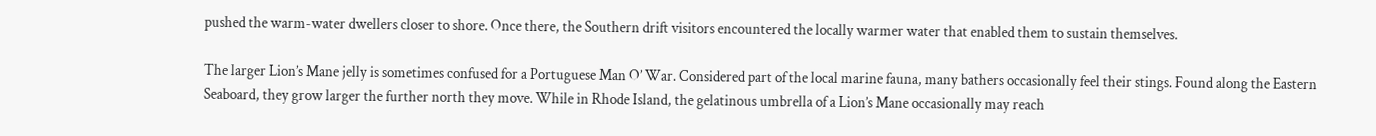pushed the warm-water dwellers closer to shore. Once there, the Southern drift visitors encountered the locally warmer water that enabled them to sustain themselves.

The larger Lion’s Mane jelly is sometimes confused for a Portuguese Man O’ War. Considered part of the local marine fauna, many bathers occasionally feel their stings. Found along the Eastern Seaboard, they grow larger the further north they move. While in Rhode Island, the gelatinous umbrella of a Lion’s Mane occasionally may reach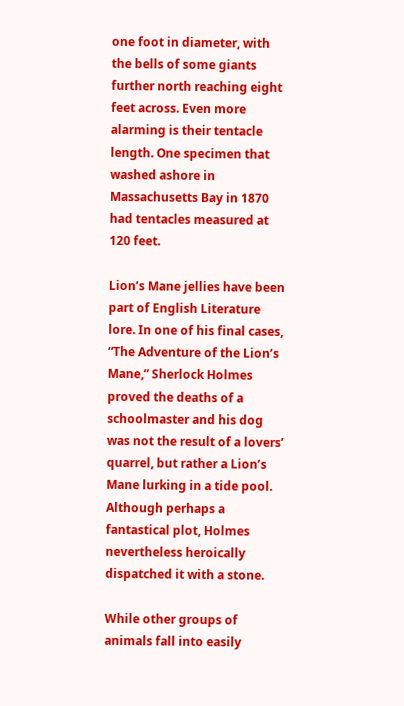one foot in diameter, with the bells of some giants further north reaching eight feet across. Even more alarming is their tentacle length. One specimen that washed ashore in Massachusetts Bay in 1870 had tentacles measured at 120 feet.

Lion’s Mane jellies have been part of English Literature lore. In one of his final cases, “The Adventure of the Lion’s Mane,” Sherlock Holmes proved the deaths of a schoolmaster and his dog was not the result of a lovers’ quarrel, but rather a Lion’s Mane lurking in a tide pool. Although perhaps a fantastical plot, Holmes nevertheless heroically dispatched it with a stone.

While other groups of animals fall into easily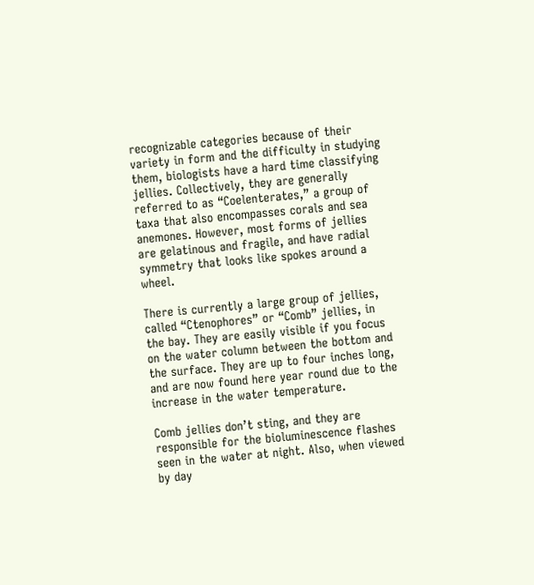recognizable categories because of their variety in form and the difficulty in studying them, biologists have a hard time classifying jellies. Collectively, they are generally referred to as “Coelenterates,” a group of taxa that also encompasses corals and sea anemones. However, most forms of jellies are gelatinous and fragile, and have radial symmetry that looks like spokes around a wheel.

There is currently a large group of jellies, called “Ctenophores” or “Comb” jellies, in the bay. They are easily visible if you focus on the water column between the bottom and the surface. They are up to four inches long, and are now found here year round due to the increase in the water temperature.

Comb jellies don’t sting, and they are responsible for the bioluminescence flashes seen in the water at night. Also, when viewed by day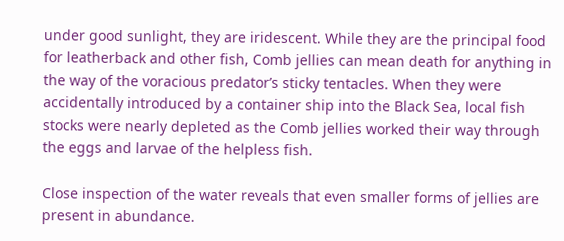under good sunlight, they are iridescent. While they are the principal food for leatherback and other fish, Comb jellies can mean death for anything in the way of the voracious predator’s sticky tentacles. When they were accidentally introduced by a container ship into the Black Sea, local fish stocks were nearly depleted as the Comb jellies worked their way through the eggs and larvae of the helpless fish.

Close inspection of the water reveals that even smaller forms of jellies are present in abundance.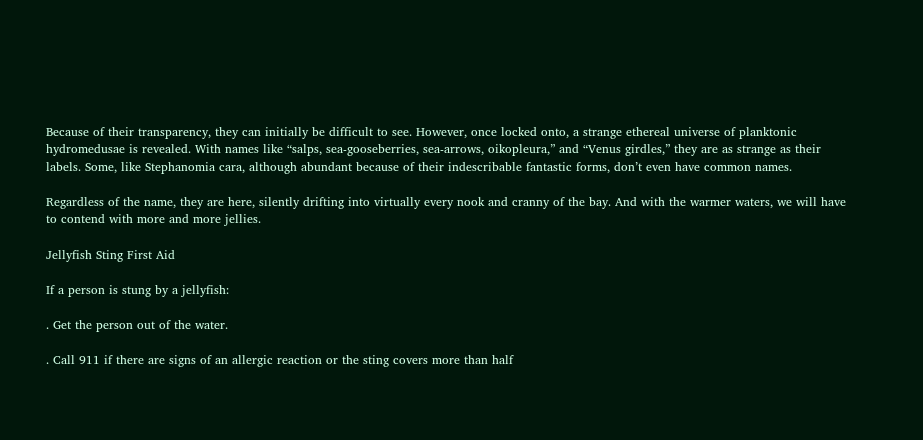Because of their transparency, they can initially be difficult to see. However, once locked onto, a strange ethereal universe of planktonic hydromedusae is revealed. With names like “salps, sea-gooseberries, sea-arrows, oikopleura,” and “Venus girdles,” they are as strange as their labels. Some, like Stephanomia cara, although abundant because of their indescribable fantastic forms, don’t even have common names.

Regardless of the name, they are here, silently drifting into virtually every nook and cranny of the bay. And with the warmer waters, we will have to contend with more and more jellies.

Jellyfish Sting First Aid

If a person is stung by a jellyfish:

. Get the person out of the water.

. Call 911 if there are signs of an allergic reaction or the sting covers more than half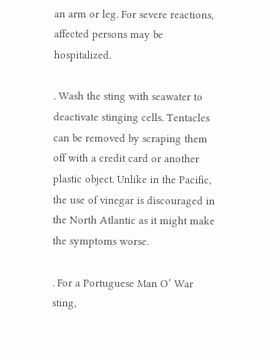an arm or leg. For severe reactions, affected persons may be hospitalized.

. Wash the sting with seawater to deactivate stinging cells. Tentacles can be removed by scraping them off with a credit card or another plastic object. Unlike in the Pacific, the use of vinegar is discouraged in the North Atlantic as it might make the symptoms worse.

. For a Portuguese Man O’ War sting,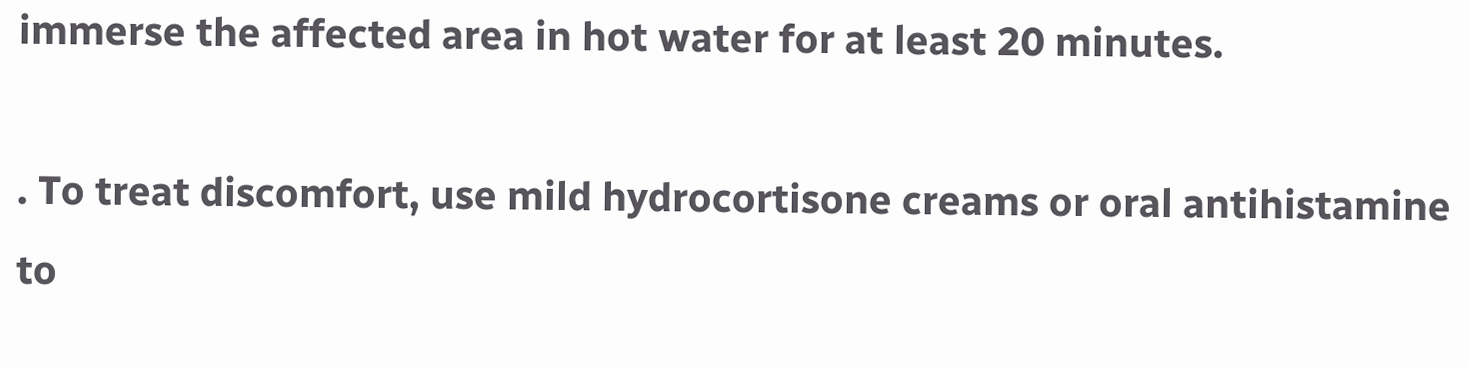immerse the affected area in hot water for at least 20 minutes.

. To treat discomfort, use mild hydrocortisone creams or oral antihistamine to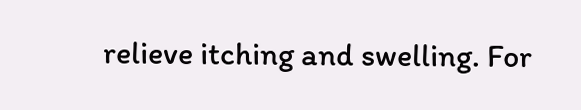relieve itching and swelling. For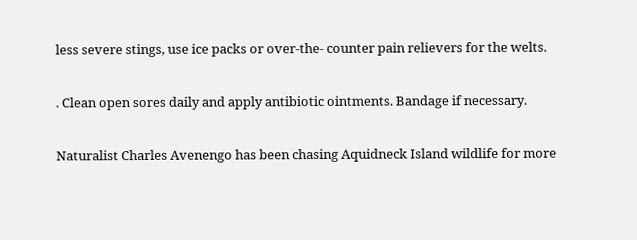less severe stings, use ice packs or over-the- counter pain relievers for the welts.

. Clean open sores daily and apply antibiotic ointments. Bandage if necessary.

Naturalist Charles Avenengo has been chasing Aquidneck Island wildlife for more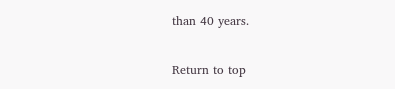than 40 years.

Return to top